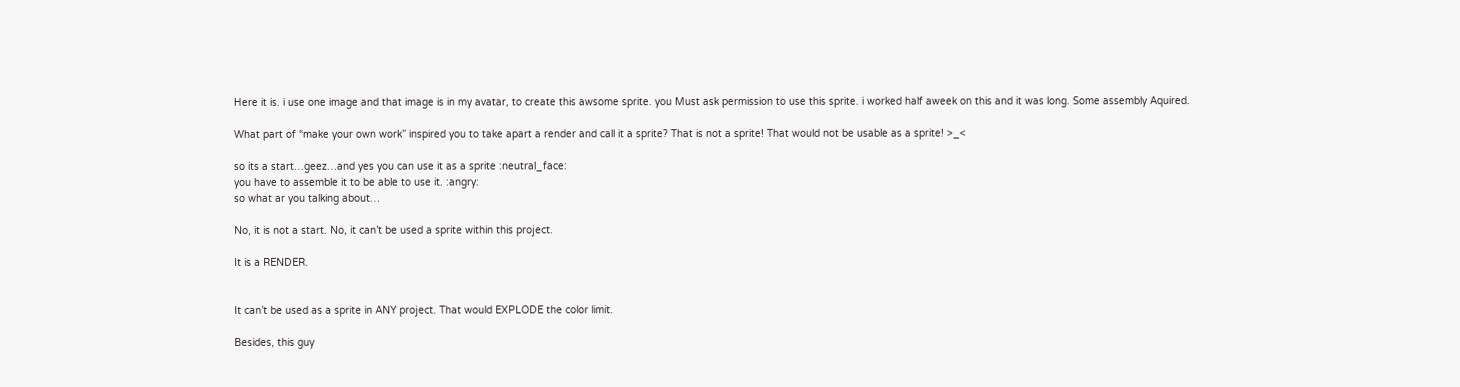Here it is. i use one image and that image is in my avatar, to create this awsome sprite. you Must ask permission to use this sprite. i worked half aweek on this and it was long. Some assembly Aquired.

What part of “make your own work” inspired you to take apart a render and call it a sprite? That is not a sprite! That would not be usable as a sprite! >_<

so its a start…geez…and yes you can use it as a sprite :neutral_face:
you have to assemble it to be able to use it. :angry:
so what ar you talking about…

No, it is not a start. No, it can’t be used a sprite within this project.

It is a RENDER.


It can’t be used as a sprite in ANY project. That would EXPLODE the color limit.

Besides, this guy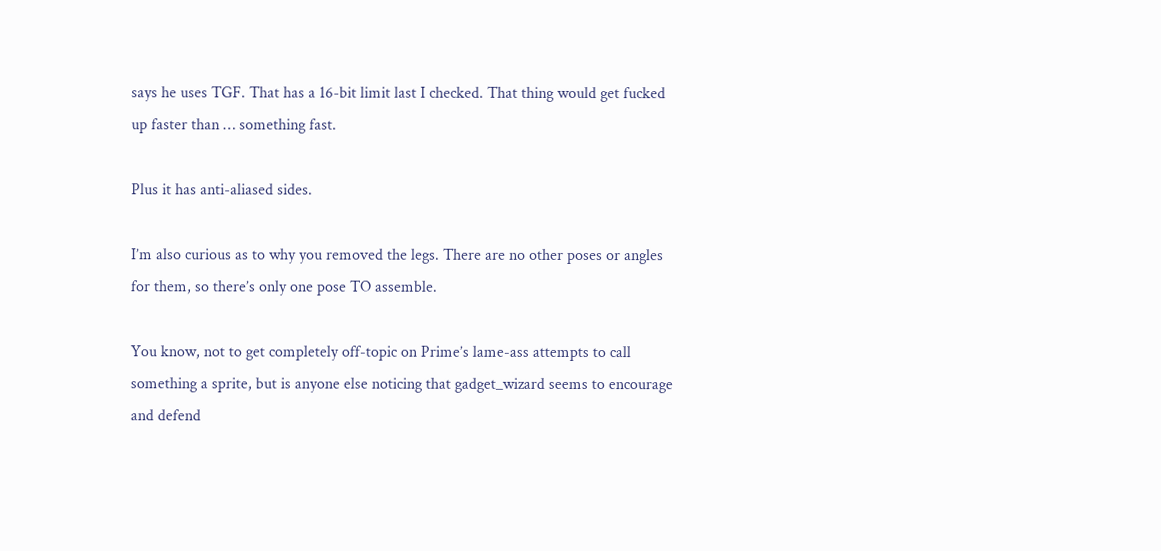says he uses TGF. That has a 16-bit limit last I checked. That thing would get fucked up faster than … something fast.

Plus it has anti-aliased sides.

I’m also curious as to why you removed the legs. There are no other poses or angles for them, so there’s only one pose TO assemble.

You know, not to get completely off-topic on Prime’s lame-ass attempts to call something a sprite, but is anyone else noticing that gadget_wizard seems to encourage and defend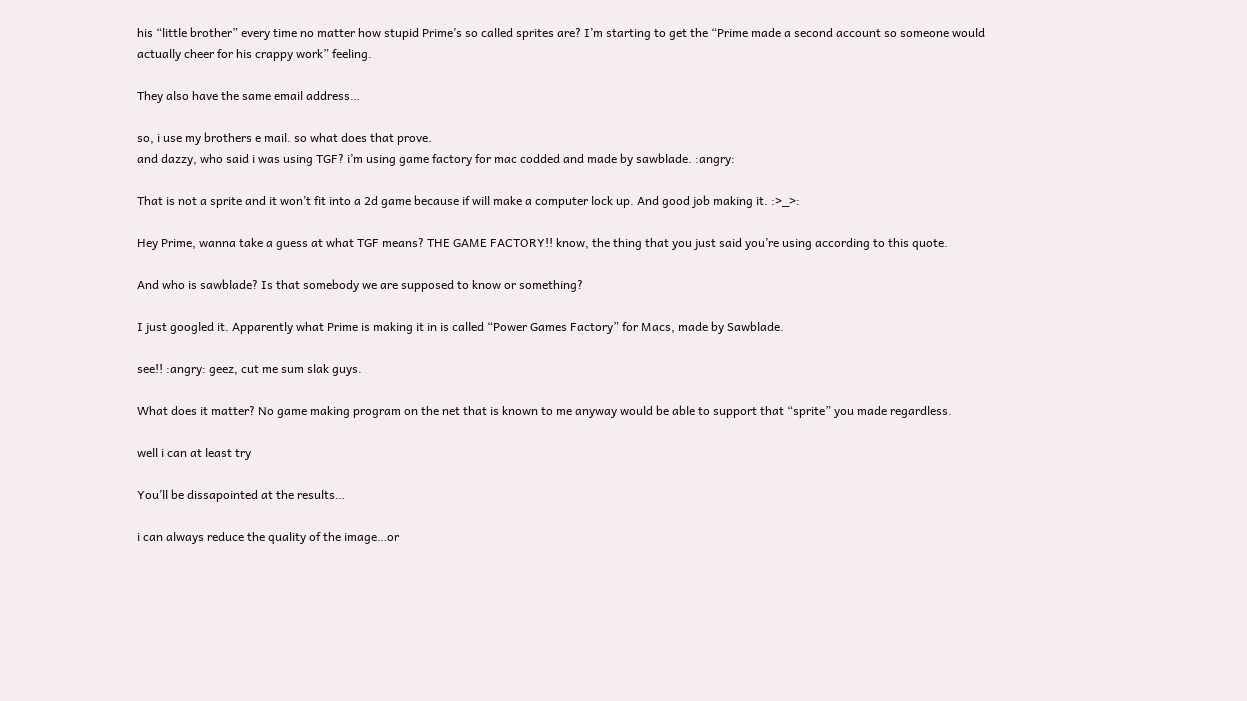his “little brother” every time no matter how stupid Prime’s so called sprites are? I’m starting to get the “Prime made a second account so someone would actually cheer for his crappy work” feeling.

They also have the same email address…

so, i use my brothers e mail. so what does that prove.
and dazzy, who said i was using TGF? i’m using game factory for mac codded and made by sawblade. :angry:

That is not a sprite and it won’t fit into a 2d game because if will make a computer lock up. And good job making it. :>_>:

Hey Prime, wanna take a guess at what TGF means? THE GAME FACTORY!! know, the thing that you just said you’re using according to this quote.

And who is sawblade? Is that somebody we are supposed to know or something?

I just googled it. Apparently what Prime is making it in is called “Power Games Factory” for Macs, made by Sawblade.

see!! :angry: geez, cut me sum slak guys.

What does it matter? No game making program on the net that is known to me anyway would be able to support that “sprite” you made regardless.

well i can at least try

You’ll be dissapointed at the results…

i can always reduce the quality of the image…or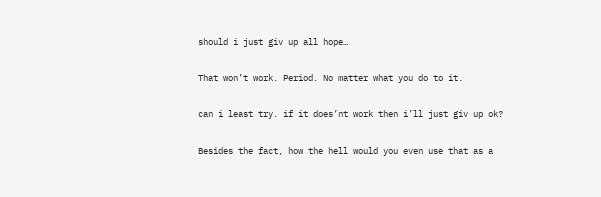should i just giv up all hope…

That won’t work. Period. No matter what you do to it.

can i least try. if it does’nt work then i’ll just giv up ok?

Besides the fact, how the hell would you even use that as a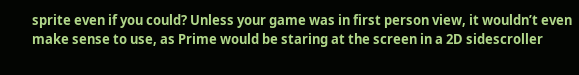sprite even if you could? Unless your game was in first person view, it wouldn’t even make sense to use, as Prime would be staring at the screen in a 2D sidescroller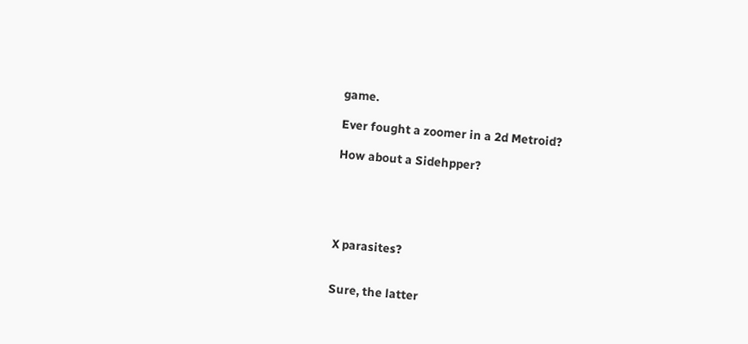game.

Ever fought a zoomer in a 2d Metroid?

How about a Sidehpper?





X parasites?


Sure, the latter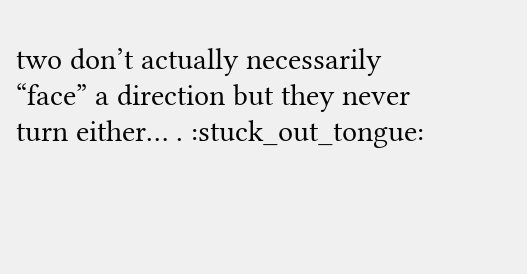two don’t actually necessarily “face” a direction but they never turn either… . :stuck_out_tongue: